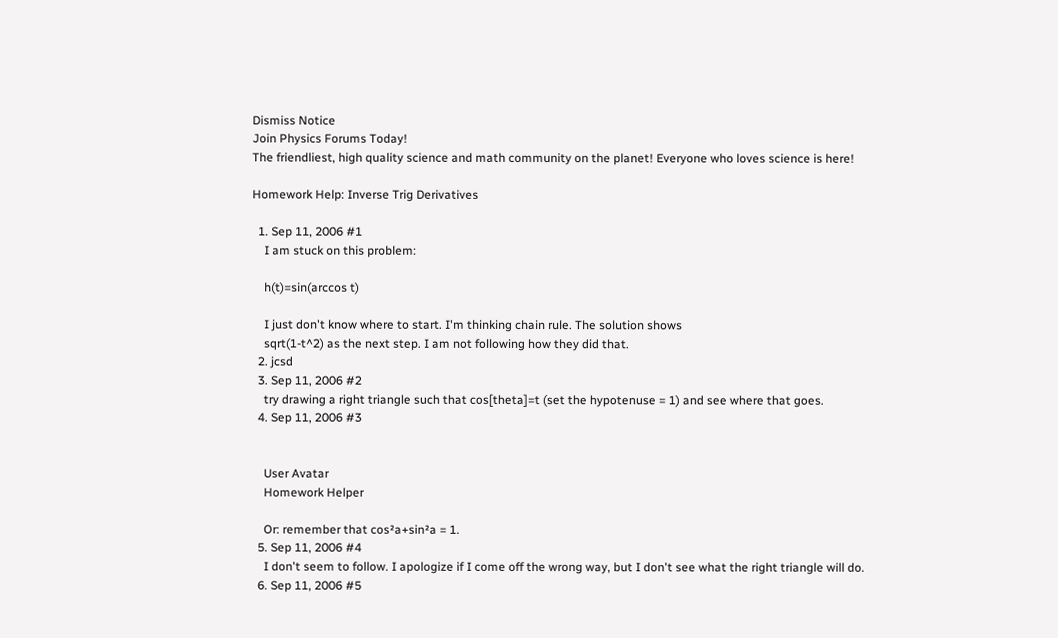Dismiss Notice
Join Physics Forums Today!
The friendliest, high quality science and math community on the planet! Everyone who loves science is here!

Homework Help: Inverse Trig Derivatives

  1. Sep 11, 2006 #1
    I am stuck on this problem:

    h(t)=sin(arccos t)

    I just don't know where to start. I'm thinking chain rule. The solution shows
    sqrt(1-t^2) as the next step. I am not following how they did that.
  2. jcsd
  3. Sep 11, 2006 #2
    try drawing a right triangle such that cos[theta]=t (set the hypotenuse = 1) and see where that goes.
  4. Sep 11, 2006 #3


    User Avatar
    Homework Helper

    Or: remember that cos²a+sin²a = 1.
  5. Sep 11, 2006 #4
    I don't seem to follow. I apologize if I come off the wrong way, but I don't see what the right triangle will do.
  6. Sep 11, 2006 #5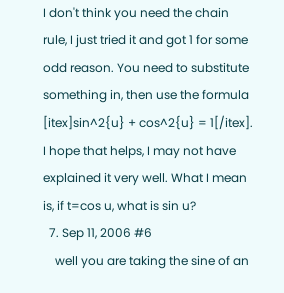I don't think you need the chain rule, I just tried it and got 1 for some odd reason. You need to substitute something in, then use the formula [itex]sin^2{u} + cos^2{u} = 1[/itex]. I hope that helps, I may not have explained it very well. What I mean is, if t=cos u, what is sin u?
  7. Sep 11, 2006 #6
    well you are taking the sine of an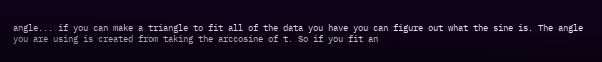angle... if you can make a triangle to fit all of the data you have you can figure out what the sine is. The angle you are using is created from taking the arccosine of t. So if you fit an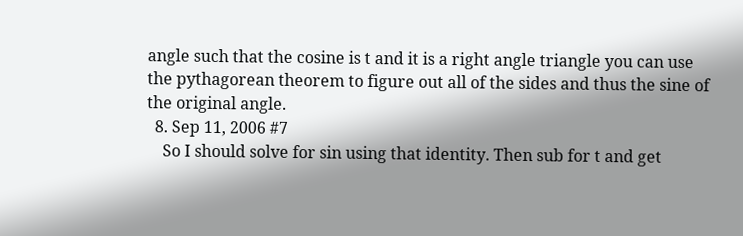angle such that the cosine is t and it is a right angle triangle you can use the pythagorean theorem to figure out all of the sides and thus the sine of the original angle.
  8. Sep 11, 2006 #7
    So I should solve for sin using that identity. Then sub for t and get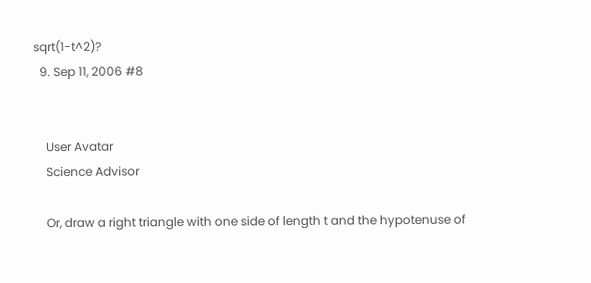sqrt(1-t^2)?
  9. Sep 11, 2006 #8


    User Avatar
    Science Advisor

    Or, draw a right triangle with one side of length t and the hypotenuse of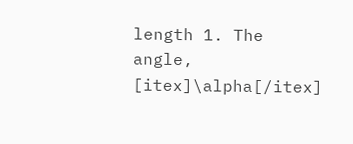length 1. The angle, [itex]\alpha[/itex]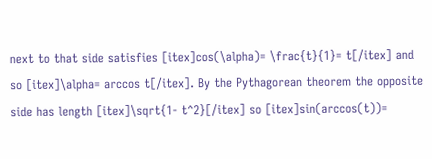next to that side satisfies [itex]cos(\alpha)= \frac{t}{1}= t[/itex] and so [itex]\alpha= arccos t[/itex]. By the Pythagorean theorem the opposite side has length [itex]\sqrt{1- t^2}[/itex] so [itex]sin(arccos(t))=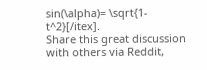sin(\alpha)= \sqrt{1- t^2}[/itex].
Share this great discussion with others via Reddit,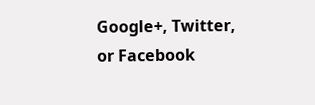Google+, Twitter, or Facebook